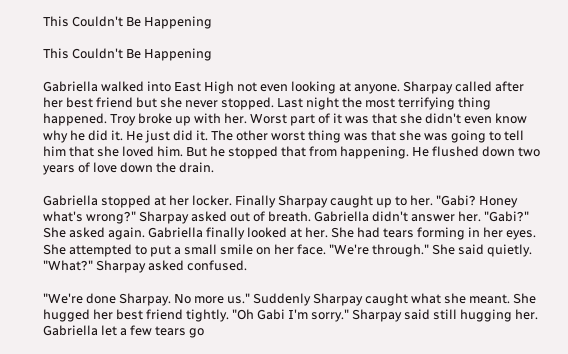This Couldn't Be Happening

This Couldn't Be Happening

Gabriella walked into East High not even looking at anyone. Sharpay called after her best friend but she never stopped. Last night the most terrifying thing happened. Troy broke up with her. Worst part of it was that she didn't even know why he did it. He just did it. The other worst thing was that she was going to tell him that she loved him. But he stopped that from happening. He flushed down two years of love down the drain.

Gabriella stopped at her locker. Finally Sharpay caught up to her. "Gabi? Honey what's wrong?" Sharpay asked out of breath. Gabriella didn't answer her. "Gabi?" She asked again. Gabriella finally looked at her. She had tears forming in her eyes. She attempted to put a small smile on her face. "We're through." She said quietly. "What?" Sharpay asked confused.

"We're done Sharpay. No more us." Suddenly Sharpay caught what she meant. She hugged her best friend tightly. "Oh Gabi I'm sorry." Sharpay said still hugging her. Gabriella let a few tears go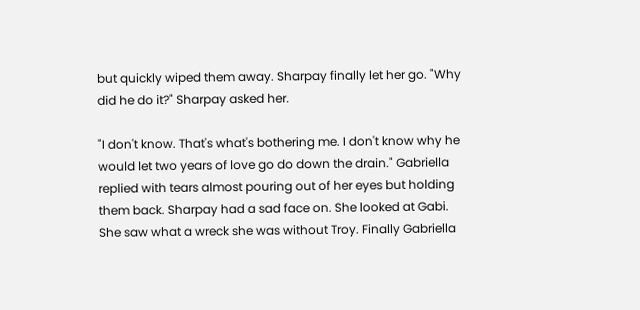but quickly wiped them away. Sharpay finally let her go. "Why did he do it?" Sharpay asked her.

"I don't know. That's what's bothering me. I don't know why he would let two years of love go do down the drain." Gabriella replied with tears almost pouring out of her eyes but holding them back. Sharpay had a sad face on. She looked at Gabi. She saw what a wreck she was without Troy. Finally Gabriella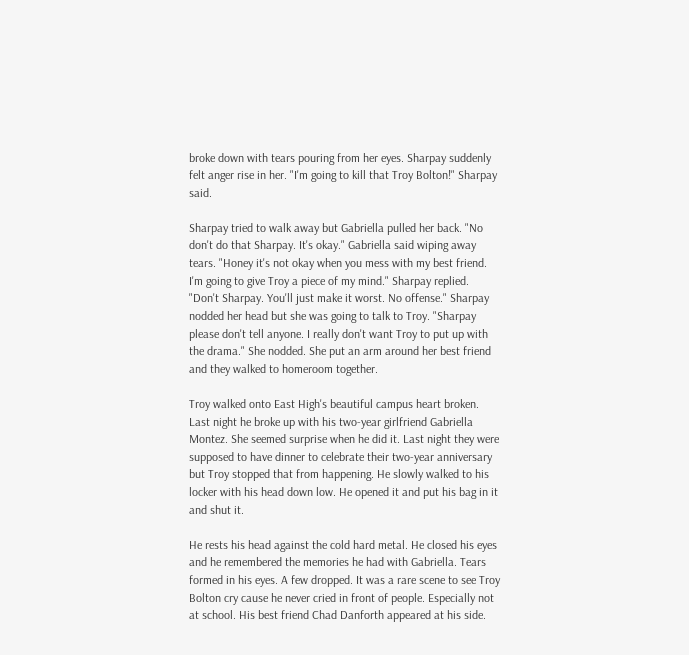broke down with tears pouring from her eyes. Sharpay suddenly felt anger rise in her. "I'm going to kill that Troy Bolton!" Sharpay said.

Sharpay tried to walk away but Gabriella pulled her back. "No don't do that Sharpay. It's okay." Gabriella said wiping away tears. "Honey it's not okay when you mess with my best friend. I'm going to give Troy a piece of my mind." Sharpay replied. "Don't Sharpay. You'll just make it worst. No offense." Sharpay nodded her head but she was going to talk to Troy. "Sharpay please don't tell anyone. I really don't want Troy to put up with the drama." She nodded. She put an arm around her best friend and they walked to homeroom together.

Troy walked onto East High's beautiful campus heart broken. Last night he broke up with his two-year girlfriend Gabriella Montez. She seemed surprise when he did it. Last night they were supposed to have dinner to celebrate their two-year anniversary but Troy stopped that from happening. He slowly walked to his locker with his head down low. He opened it and put his bag in it and shut it.

He rests his head against the cold hard metal. He closed his eyes and he remembered the memories he had with Gabriella. Tears formed in his eyes. A few dropped. It was a rare scene to see Troy Bolton cry cause he never cried in front of people. Especially not at school. His best friend Chad Danforth appeared at his side.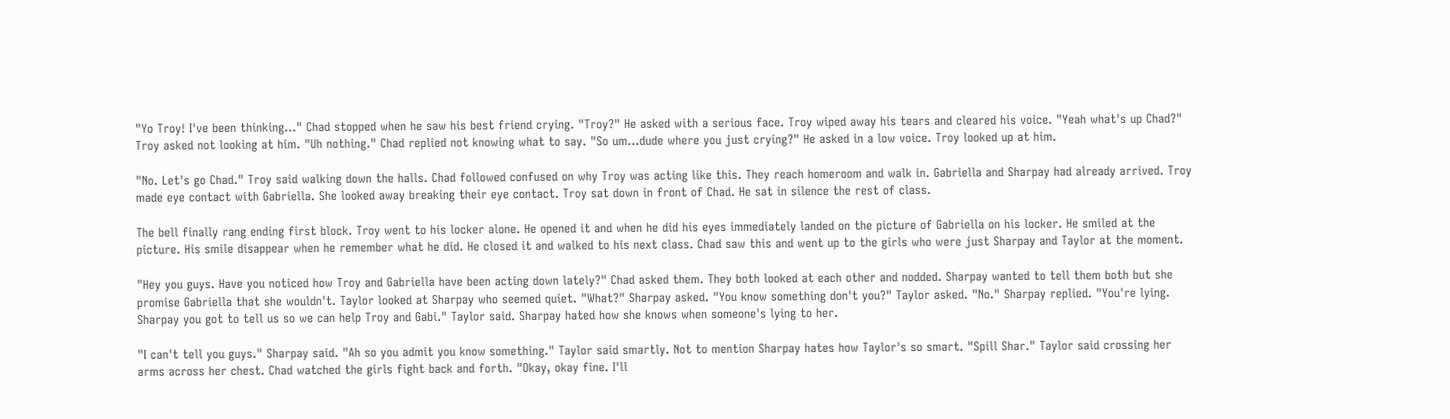"Yo Troy! I've been thinking…" Chad stopped when he saw his best friend crying. "Troy?" He asked with a serious face. Troy wiped away his tears and cleared his voice. "Yeah what's up Chad?" Troy asked not looking at him. "Uh nothing." Chad replied not knowing what to say. "So um…dude where you just crying?" He asked in a low voice. Troy looked up at him.

"No. Let's go Chad." Troy said walking down the halls. Chad followed confused on why Troy was acting like this. They reach homeroom and walk in. Gabriella and Sharpay had already arrived. Troy made eye contact with Gabriella. She looked away breaking their eye contact. Troy sat down in front of Chad. He sat in silence the rest of class.

The bell finally rang ending first block. Troy went to his locker alone. He opened it and when he did his eyes immediately landed on the picture of Gabriella on his locker. He smiled at the picture. His smile disappear when he remember what he did. He closed it and walked to his next class. Chad saw this and went up to the girls who were just Sharpay and Taylor at the moment.

"Hey you guys. Have you noticed how Troy and Gabriella have been acting down lately?" Chad asked them. They both looked at each other and nodded. Sharpay wanted to tell them both but she promise Gabriella that she wouldn't. Taylor looked at Sharpay who seemed quiet. "What?" Sharpay asked. "You know something don't you?" Taylor asked. "No." Sharpay replied. "You're lying. Sharpay you got to tell us so we can help Troy and Gabi." Taylor said. Sharpay hated how she knows when someone's lying to her.

"I can't tell you guys." Sharpay said. "Ah so you admit you know something." Taylor said smartly. Not to mention Sharpay hates how Taylor's so smart. "Spill Shar." Taylor said crossing her arms across her chest. Chad watched the girls fight back and forth. "Okay, okay fine. I'll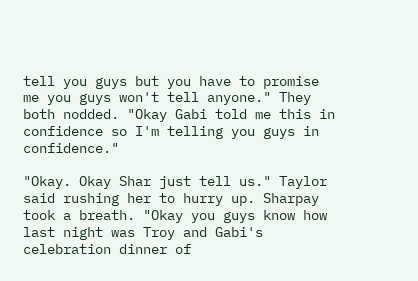tell you guys but you have to promise me you guys won't tell anyone." They both nodded. "Okay Gabi told me this in confidence so I'm telling you guys in confidence."

"Okay. Okay Shar just tell us." Taylor said rushing her to hurry up. Sharpay took a breath. "Okay you guys know how last night was Troy and Gabi's celebration dinner of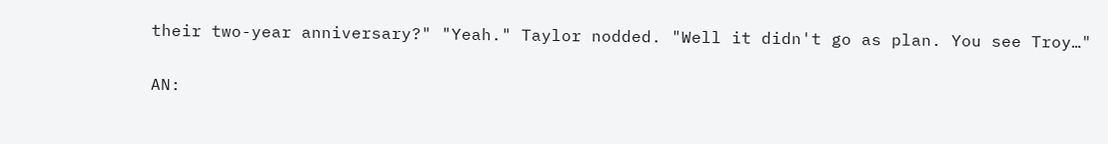their two-year anniversary?" "Yeah." Taylor nodded. "Well it didn't go as plan. You see Troy…"

AN: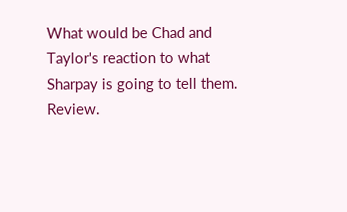What would be Chad and Taylor's reaction to what Sharpay is going to tell them. Review.